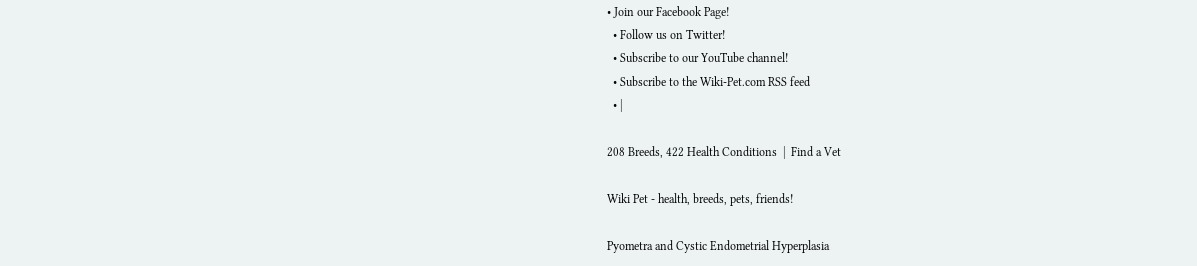• Join our Facebook Page!
  • Follow us on Twitter!
  • Subscribe to our YouTube channel!
  • Subscribe to the Wiki-Pet.com RSS feed
  • |

208 Breeds, 422 Health Conditions  |  Find a Vet

Wiki Pet - health, breeds, pets, friends!

Pyometra and Cystic Endometrial Hyperplasia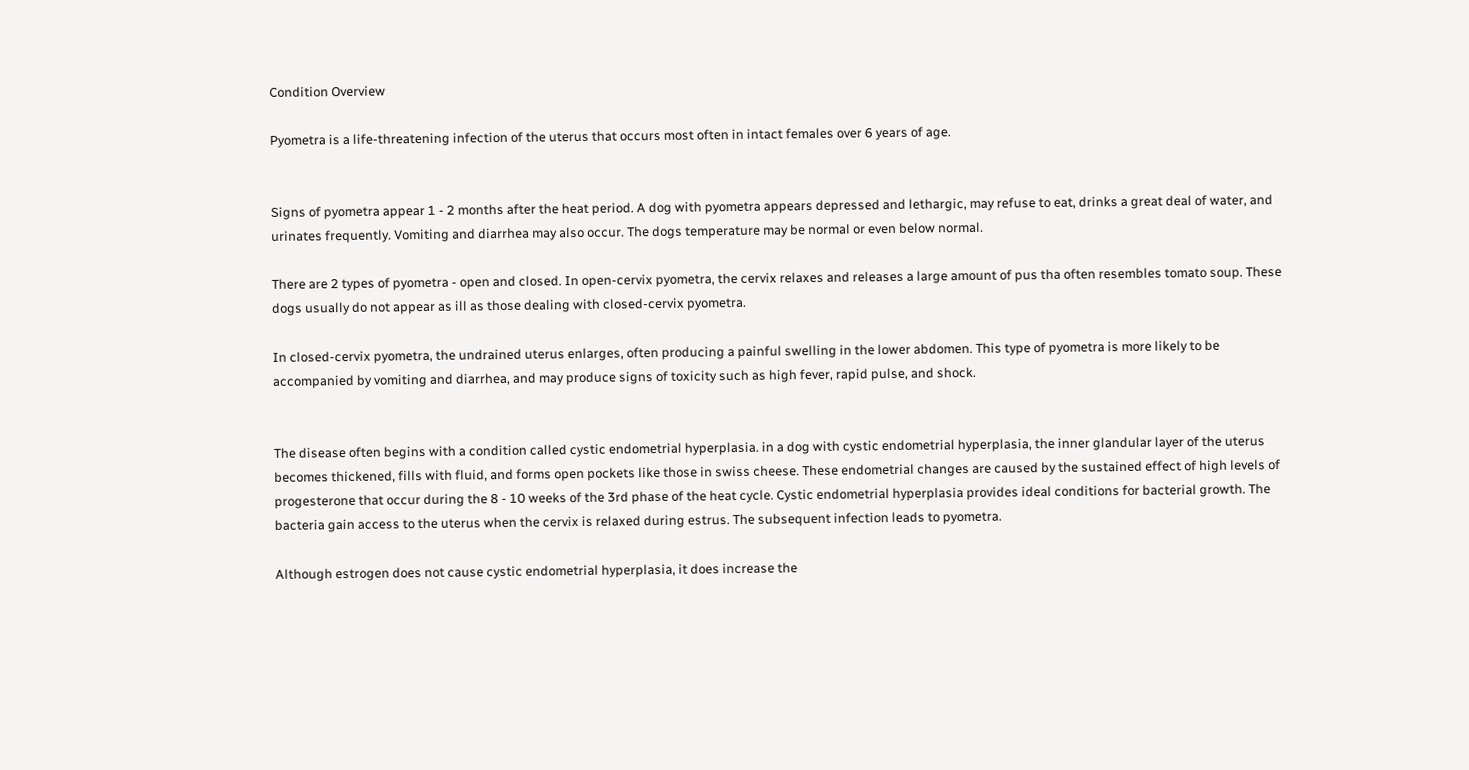Condition Overview

Pyometra is a life-threatening infection of the uterus that occurs most often in intact females over 6 years of age.


Signs of pyometra appear 1 - 2 months after the heat period. A dog with pyometra appears depressed and lethargic, may refuse to eat, drinks a great deal of water, and urinates frequently. Vomiting and diarrhea may also occur. The dogs temperature may be normal or even below normal.

There are 2 types of pyometra - open and closed. In open-cervix pyometra, the cervix relaxes and releases a large amount of pus tha often resembles tomato soup. These dogs usually do not appear as ill as those dealing with closed-cervix pyometra.

In closed-cervix pyometra, the undrained uterus enlarges, often producing a painful swelling in the lower abdomen. This type of pyometra is more likely to be accompanied by vomiting and diarrhea, and may produce signs of toxicity such as high fever, rapid pulse, and shock.


The disease often begins with a condition called cystic endometrial hyperplasia. in a dog with cystic endometrial hyperplasia, the inner glandular layer of the uterus becomes thickened, fills with fluid, and forms open pockets like those in swiss cheese. These endometrial changes are caused by the sustained effect of high levels of progesterone that occur during the 8 - 10 weeks of the 3rd phase of the heat cycle. Cystic endometrial hyperplasia provides ideal conditions for bacterial growth. The bacteria gain access to the uterus when the cervix is relaxed during estrus. The subsequent infection leads to pyometra.

Although estrogen does not cause cystic endometrial hyperplasia, it does increase the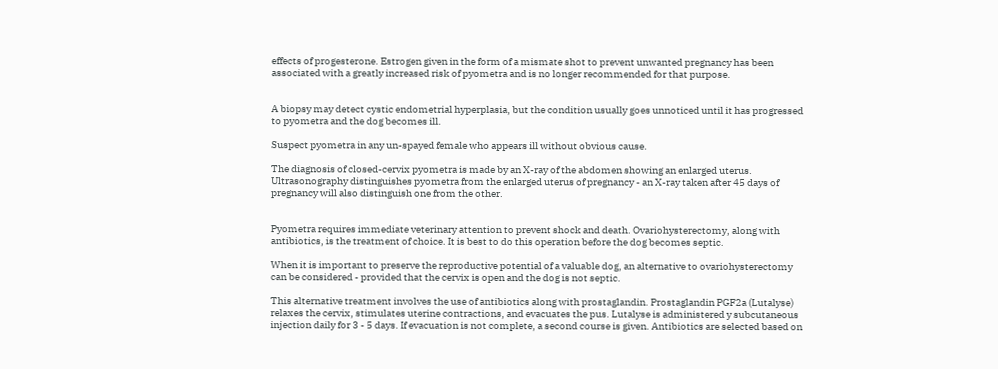effects of progesterone. Estrogen given in the form of a mismate shot to prevent unwanted pregnancy has been associated with a greatly increased risk of pyometra and is no longer recommended for that purpose.


A biopsy may detect cystic endometrial hyperplasia, but the condition usually goes unnoticed until it has progressed to pyometra and the dog becomes ill.

Suspect pyometra in any un-spayed female who appears ill without obvious cause.

The diagnosis of closed-cervix pyometra is made by an X-ray of the abdomen showing an enlarged uterus. Ultrasonography distinguishes pyometra from the enlarged uterus of pregnancy - an X-ray taken after 45 days of pregnancy will also distinguish one from the other.


Pyometra requires immediate veterinary attention to prevent shock and death. Ovariohysterectomy, along with antibiotics, is the treatment of choice. It is best to do this operation before the dog becomes septic.

When it is important to preserve the reproductive potential of a valuable dog, an alternative to ovariohysterectomy can be considered - provided that the cervix is open and the dog is not septic.

This alternative treatment involves the use of antibiotics along with prostaglandin. Prostaglandin PGF2a (Lutalyse) relaxes the cervix, stimulates uterine contractions, and evacuates the pus. Lutalyse is administered y subcutaneous injection daily for 3 - 5 days. If evacuation is not complete, a second course is given. Antibiotics are selected based on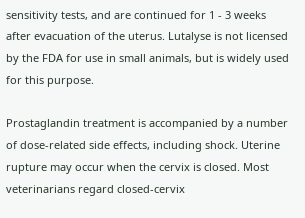sensitivity tests, and are continued for 1 - 3 weeks after evacuation of the uterus. Lutalyse is not licensed by the FDA for use in small animals, but is widely used for this purpose.

Prostaglandin treatment is accompanied by a number of dose-related side effects, including shock. Uterine rupture may occur when the cervix is closed. Most veterinarians regard closed-cervix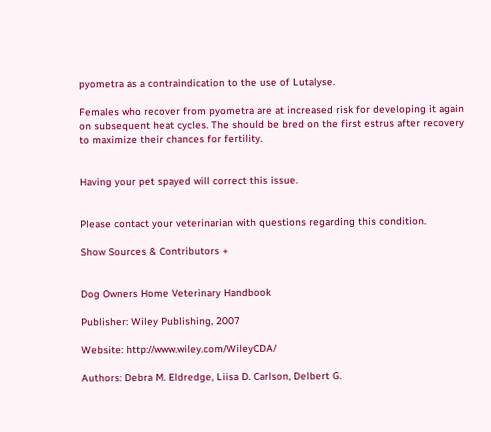pyometra as a contraindication to the use of Lutalyse.

Females who recover from pyometra are at increased risk for developing it again on subsequent heat cycles. The should be bred on the first estrus after recovery to maximize their chances for fertility.


Having your pet spayed will correct this issue.


Please contact your veterinarian with questions regarding this condition.

Show Sources & Contributors +


Dog Owners Home Veterinary Handbook

Publisher: Wiley Publishing, 2007

Website: http://www.wiley.com/WileyCDA/

Authors: Debra M. Eldredge, Liisa D. Carlson, Delbert G.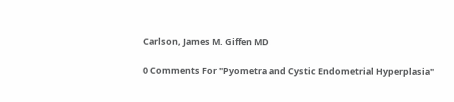Carlson, James M. Giffen MD

0 Comments For "Pyometra and Cystic Endometrial Hyperplasia"